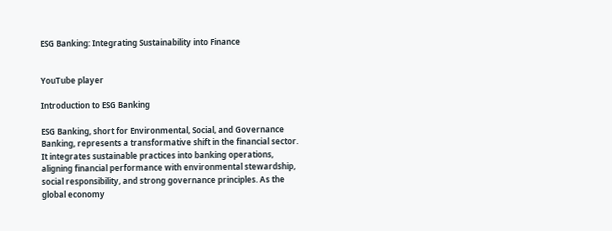ESG Banking: Integrating Sustainability into Finance


YouTube player

Introduction to ESG Banking

ESG Banking, short for Environmental, Social, and Governance Banking, represents a transformative shift in the financial sector. It integrates sustainable practices into banking operations, aligning financial performance with environmental stewardship, social responsibility, and strong governance principles. As the global economy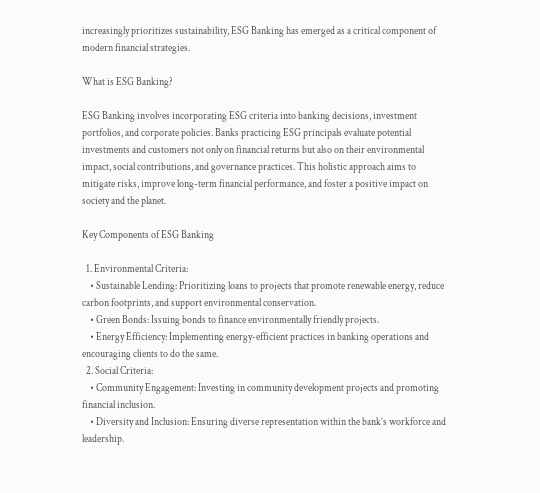increasingly prioritizes sustainability, ESG Banking has emerged as a critical component of modern financial strategies.

What is ESG Banking?

ESG Banking involves incorporating ESG criteria into banking decisions, investment portfolios, and corporate policies. Banks practicing ESG principals evaluate potential investments and customers not only on financial returns but also on their environmental impact, social contributions, and governance practices. This holistic approach aims to mitigate risks, improve long-term financial performance, and foster a positive impact on society and the planet.

Key Components of ESG Banking

  1. Environmental Criteria:
    • Sustainable Lending: Prioritizing loans to projects that promote renewable energy, reduce carbon footprints, and support environmental conservation.
    • Green Bonds: Issuing bonds to finance environmentally friendly projects.
    • Energy Efficiency: Implementing energy-efficient practices in banking operations and encouraging clients to do the same.
  2. Social Criteria:
    • Community Engagement: Investing in community development projects and promoting financial inclusion.
    • Diversity and Inclusion: Ensuring diverse representation within the bank’s workforce and leadership.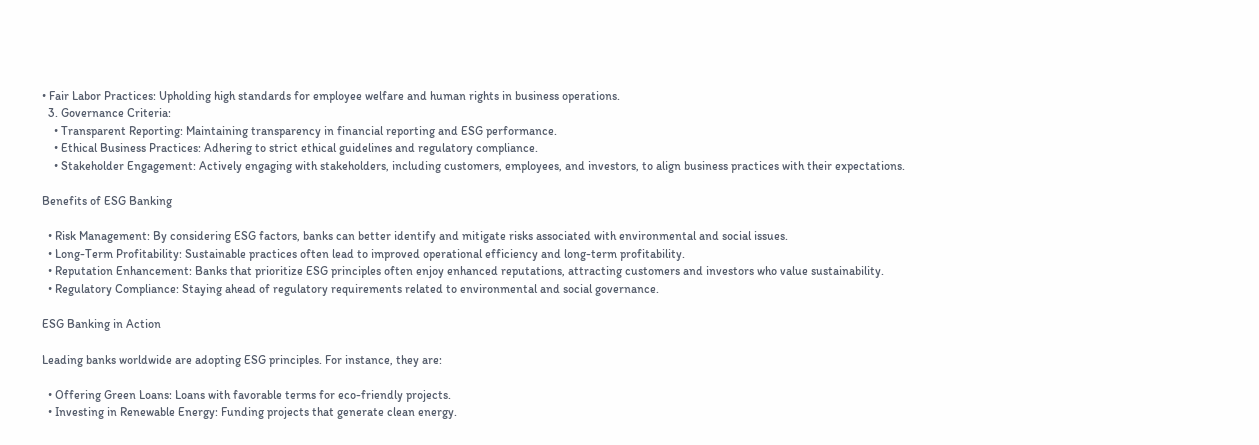• Fair Labor Practices: Upholding high standards for employee welfare and human rights in business operations.
  3. Governance Criteria:
    • Transparent Reporting: Maintaining transparency in financial reporting and ESG performance.
    • Ethical Business Practices: Adhering to strict ethical guidelines and regulatory compliance.
    • Stakeholder Engagement: Actively engaging with stakeholders, including customers, employees, and investors, to align business practices with their expectations.

Benefits of ESG Banking

  • Risk Management: By considering ESG factors, banks can better identify and mitigate risks associated with environmental and social issues.
  • Long-Term Profitability: Sustainable practices often lead to improved operational efficiency and long-term profitability.
  • Reputation Enhancement: Banks that prioritize ESG principles often enjoy enhanced reputations, attracting customers and investors who value sustainability.
  • Regulatory Compliance: Staying ahead of regulatory requirements related to environmental and social governance.

ESG Banking in Action

Leading banks worldwide are adopting ESG principles. For instance, they are:

  • Offering Green Loans: Loans with favorable terms for eco-friendly projects.
  • Investing in Renewable Energy: Funding projects that generate clean energy.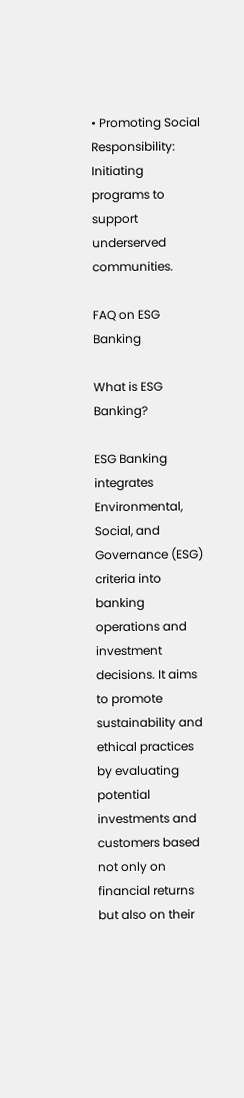• Promoting Social Responsibility: Initiating programs to support underserved communities.

FAQ on ESG Banking

What is ESG Banking?

ESG Banking integrates Environmental, Social, and Governance (ESG) criteria into banking operations and investment decisions. It aims to promote sustainability and ethical practices by evaluating potential investments and customers based not only on financial returns but also on their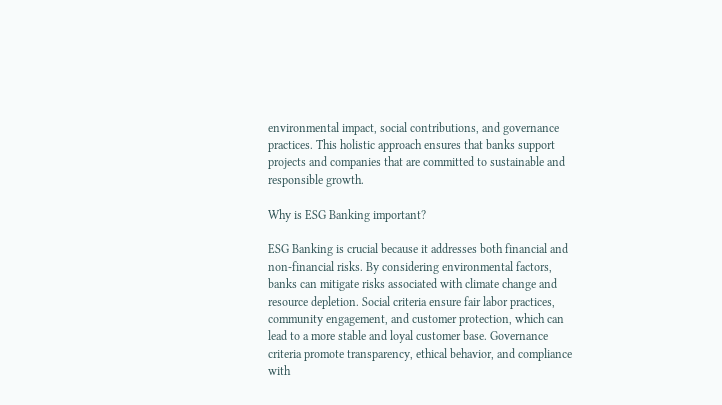environmental impact, social contributions, and governance practices. This holistic approach ensures that banks support projects and companies that are committed to sustainable and responsible growth.

Why is ESG Banking important?

ESG Banking is crucial because it addresses both financial and non-financial risks. By considering environmental factors, banks can mitigate risks associated with climate change and resource depletion. Social criteria ensure fair labor practices, community engagement, and customer protection, which can lead to a more stable and loyal customer base. Governance criteria promote transparency, ethical behavior, and compliance with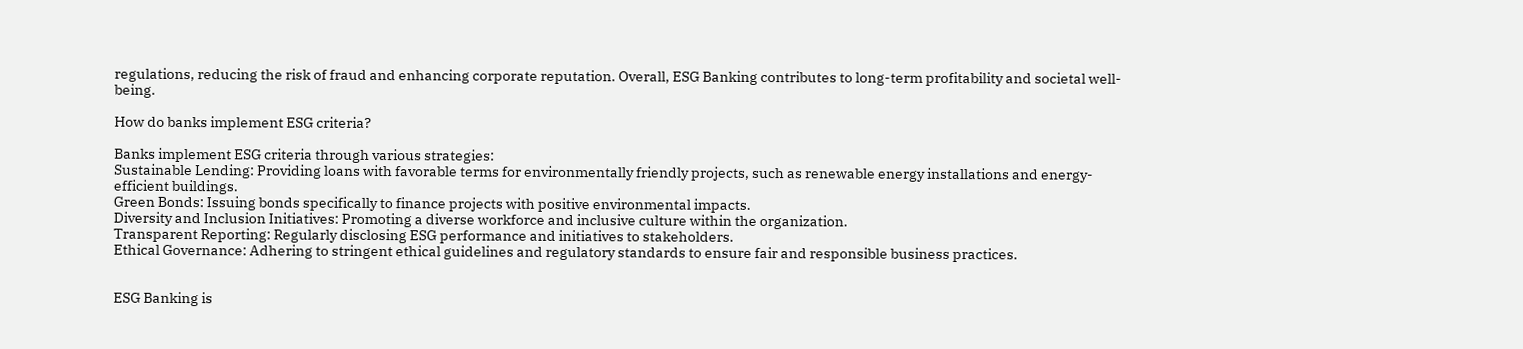regulations, reducing the risk of fraud and enhancing corporate reputation. Overall, ESG Banking contributes to long-term profitability and societal well-being.

How do banks implement ESG criteria?

Banks implement ESG criteria through various strategies:
Sustainable Lending: Providing loans with favorable terms for environmentally friendly projects, such as renewable energy installations and energy-efficient buildings.
Green Bonds: Issuing bonds specifically to finance projects with positive environmental impacts.
Diversity and Inclusion Initiatives: Promoting a diverse workforce and inclusive culture within the organization.
Transparent Reporting: Regularly disclosing ESG performance and initiatives to stakeholders.
Ethical Governance: Adhering to stringent ethical guidelines and regulatory standards to ensure fair and responsible business practices.


ESG Banking is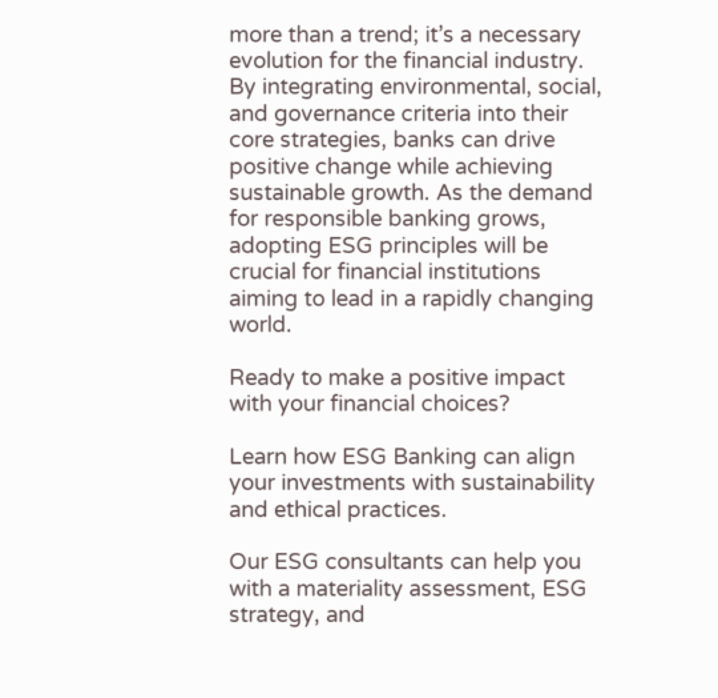more than a trend; it’s a necessary evolution for the financial industry. By integrating environmental, social, and governance criteria into their core strategies, banks can drive positive change while achieving sustainable growth. As the demand for responsible banking grows, adopting ESG principles will be crucial for financial institutions aiming to lead in a rapidly changing world.

Ready to make a positive impact with your financial choices?

Learn how ESG Banking can align your investments with sustainability and ethical practices.

Our ESG consultants can help you with a materiality assessment, ESG strategy, and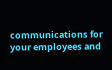communications for your employees and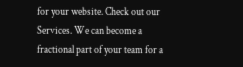for your website. Check out our Services. We can become a fractional part of your team for a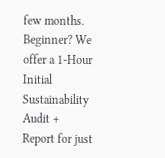few months. Beginner? We offer a 1-Hour Initial Sustainability Audit + Report for just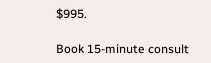$995.

Book 15-minute consult